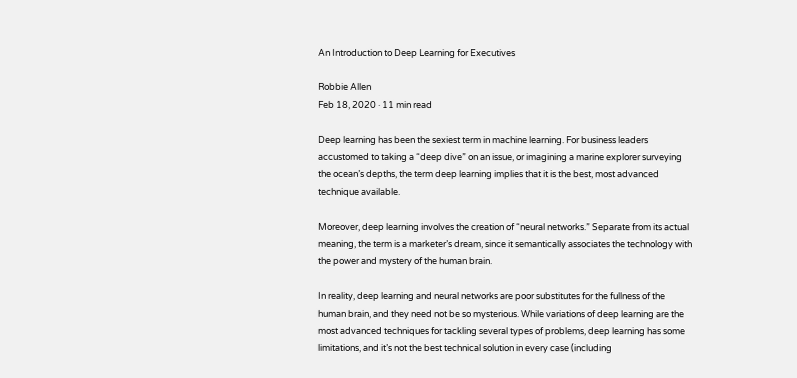An Introduction to Deep Learning for Executives

Robbie Allen
Feb 18, 2020 · 11 min read

Deep learning has been the sexiest term in machine learning. For business leaders accustomed to taking a “deep dive” on an issue, or imagining a marine explorer surveying the ocean’s depths, the term deep learning implies that it is the best, most advanced technique available.

Moreover, deep learning involves the creation of “neural networks.” Separate from its actual meaning, the term is a marketer’s dream, since it semantically associates the technology with the power and mystery of the human brain.

In reality, deep learning and neural networks are poor substitutes for the fullness of the human brain, and they need not be so mysterious. While variations of deep learning are the most advanced techniques for tackling several types of problems, deep learning has some limitations, and it’s not the best technical solution in every case (including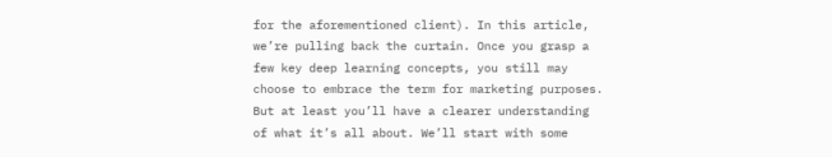for the aforementioned client). In this article, we’re pulling back the curtain. Once you grasp a few key deep learning concepts, you still may choose to embrace the term for marketing purposes. But at least you’ll have a clearer understanding of what it’s all about. We’ll start with some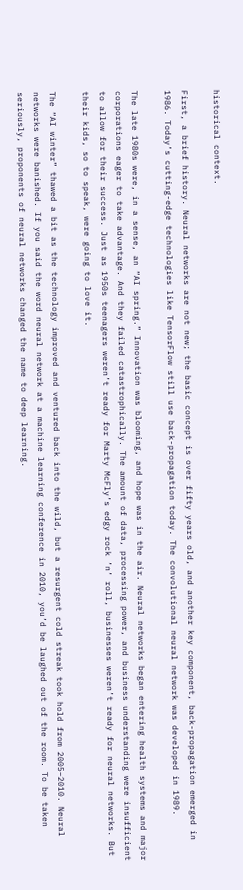historical context.

First, a brief history. Neural networks are not new; the basic concept is over fifty years old, and another key component, back-propagation emerged in 1986. Today’s cutting-edge technologies like TensorFlow still use back-propagation today. The convolutional neural network was developed in 1989.

The late 1980s were, in a sense, an “AI spring.” Innovation was blooming, and hope was in the air. Neural networks began entering health systems and major corporations eager to take advantage. And they failed catastrophically. The amount of data, processing power, and business understanding were insufficient to allow for their success. Just as 1950s teenagers weren’t ready for Marty McFly’s edgy rock ’n’ roll, businesses weren’t ready for neural networks. But their kids, so to speak, were going to love it.

The “AI winter” thawed a bit as the technology improved and ventured back into the wild, but a resurgent cold streak took hold from 2005–2010. Neural networks were banished. If you said the word neural network at a machine learning conference in 2010, you’d be laughed out of the room. To be taken seriously, proponents of neural networks changed the name to deep learning.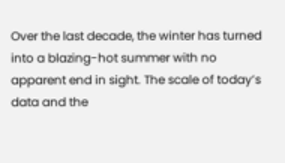Over the last decade, the winter has turned into a blazing-hot summer with no apparent end in sight. The scale of today’s data and the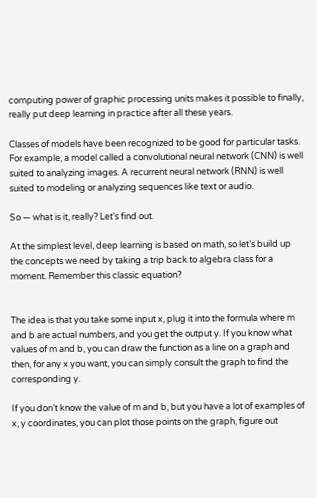computing power of graphic processing units makes it possible to finally, really put deep learning in practice after all these years.

Classes of models have been recognized to be good for particular tasks. For example, a model called a convolutional neural network (CNN) is well suited to analyzing images. A recurrent neural network (RNN) is well suited to modeling or analyzing sequences like text or audio.

So — what is it, really? Let’s find out.

At the simplest level, deep learning is based on math, so let’s build up the concepts we need by taking a trip back to algebra class for a moment. Remember this classic equation?


The idea is that you take some input x, plug it into the formula where m and b are actual numbers, and you get the output y. If you know what values of m and b, you can draw the function as a line on a graph and then, for any x you want, you can simply consult the graph to find the corresponding y.

If you don’t know the value of m and b, but you have a lot of examples of x, y coordinates, you can plot those points on the graph, figure out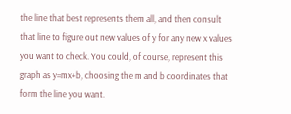the line that best represents them all, and then consult that line to figure out new values of y for any new x values you want to check. You could, of course, represent this graph as y=mx+b, choosing the m and b coordinates that form the line you want.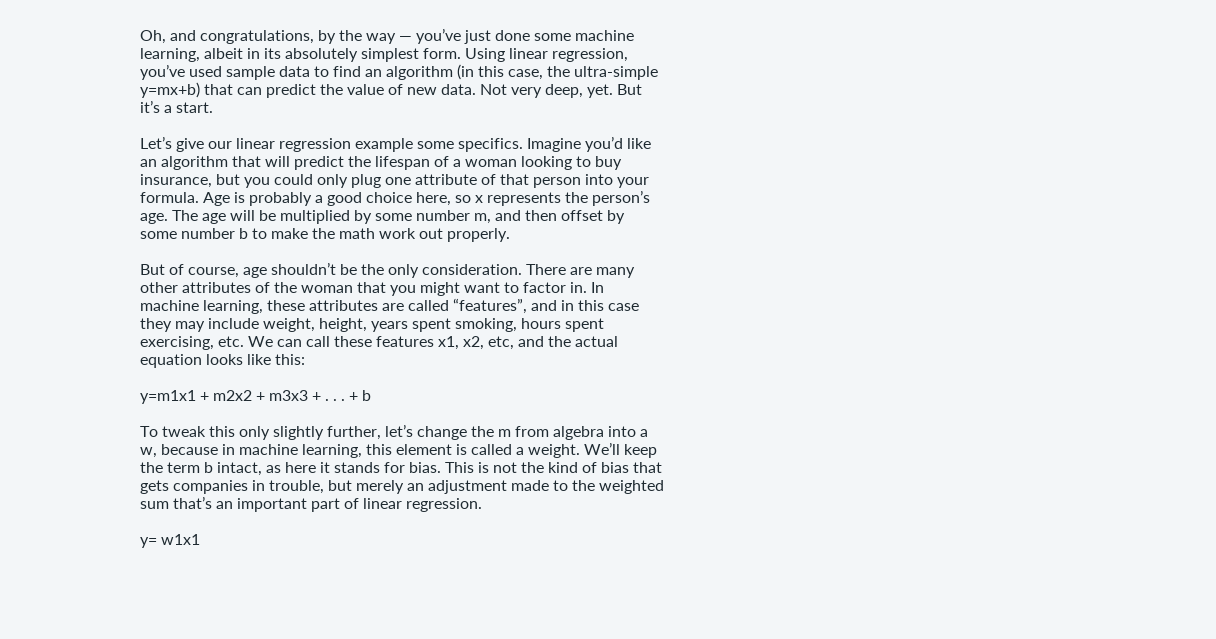Oh, and congratulations, by the way — you’ve just done some machine learning, albeit in its absolutely simplest form. Using linear regression, you’ve used sample data to find an algorithm (in this case, the ultra-simple y=mx+b) that can predict the value of new data. Not very deep, yet. But it’s a start.

Let’s give our linear regression example some specifics. Imagine you’d like an algorithm that will predict the lifespan of a woman looking to buy insurance, but you could only plug one attribute of that person into your formula. Age is probably a good choice here, so x represents the person’s age. The age will be multiplied by some number m, and then offset by some number b to make the math work out properly.

But of course, age shouldn’t be the only consideration. There are many other attributes of the woman that you might want to factor in. In machine learning, these attributes are called “features”, and in this case they may include weight, height, years spent smoking, hours spent exercising, etc. We can call these features x1, x2, etc, and the actual equation looks like this:

y=m1x1 + m2x2 + m3x3 + . . . + b

To tweak this only slightly further, let’s change the m from algebra into a w, because in machine learning, this element is called a weight. We’ll keep the term b intact, as here it stands for bias. This is not the kind of bias that gets companies in trouble, but merely an adjustment made to the weighted sum that’s an important part of linear regression.

y= w1x1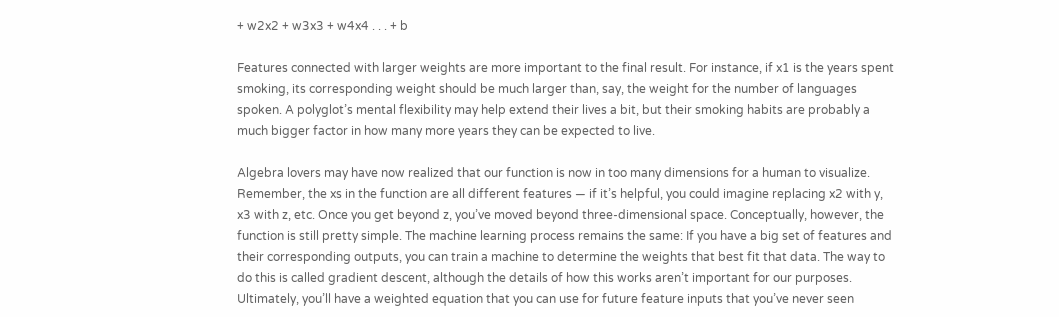+ w2x2 + w3x3 + w4x4 . . . + b

Features connected with larger weights are more important to the final result. For instance, if x1 is the years spent smoking, its corresponding weight should be much larger than, say, the weight for the number of languages spoken. A polyglot’s mental flexibility may help extend their lives a bit, but their smoking habits are probably a much bigger factor in how many more years they can be expected to live.

Algebra lovers may have now realized that our function is now in too many dimensions for a human to visualize. Remember, the xs in the function are all different features — if it’s helpful, you could imagine replacing x2 with y, x3 with z, etc. Once you get beyond z, you’ve moved beyond three-dimensional space. Conceptually, however, the function is still pretty simple. The machine learning process remains the same: If you have a big set of features and their corresponding outputs, you can train a machine to determine the weights that best fit that data. The way to do this is called gradient descent, although the details of how this works aren’t important for our purposes. Ultimately, you’ll have a weighted equation that you can use for future feature inputs that you’ve never seen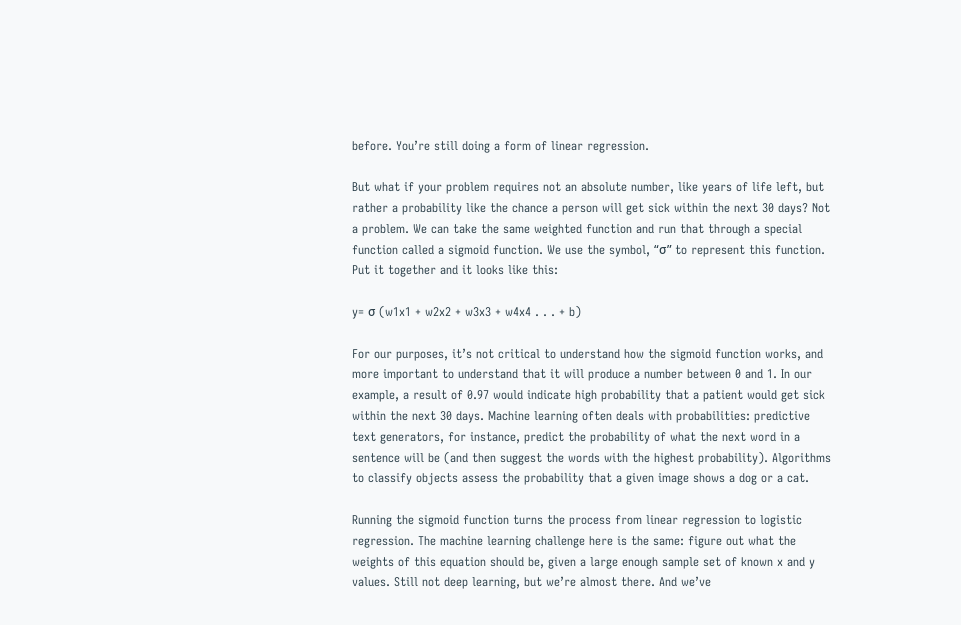before. You’re still doing a form of linear regression.

But what if your problem requires not an absolute number, like years of life left, but rather a probability like the chance a person will get sick within the next 30 days? Not a problem. We can take the same weighted function and run that through a special function called a sigmoid function. We use the symbol, “σ” to represent this function. Put it together and it looks like this:

y= σ (w1x1 + w2x2 + w3x3 + w4x4 . . . + b)

For our purposes, it’s not critical to understand how the sigmoid function works, and more important to understand that it will produce a number between 0 and 1. In our example, a result of 0.97 would indicate high probability that a patient would get sick within the next 30 days. Machine learning often deals with probabilities: predictive text generators, for instance, predict the probability of what the next word in a sentence will be (and then suggest the words with the highest probability). Algorithms to classify objects assess the probability that a given image shows a dog or a cat.

Running the sigmoid function turns the process from linear regression to logistic regression. The machine learning challenge here is the same: figure out what the weights of this equation should be, given a large enough sample set of known x and y values. Still not deep learning, but we’re almost there. And we’ve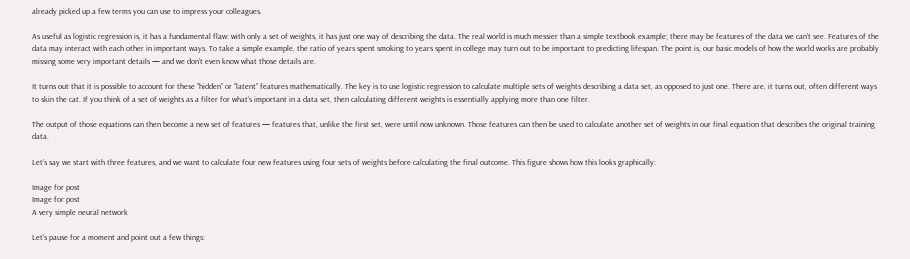already picked up a few terms you can use to impress your colleagues.

As useful as logistic regression is, it has a fundamental flaw: with only a set of weights, it has just one way of describing the data. The real world is much messier than a simple textbook example; there may be features of the data we can’t see. Features of the data may interact with each other in important ways. To take a simple example, the ratio of years spent smoking to years spent in college may turn out to be important to predicting lifespan. The point is, our basic models of how the world works are probably missing some very important details — and we don’t even know what those details are.

It turns out that it is possible to account for these “hidden” or “latent” features mathematically. The key is to use logistic regression to calculate multiple sets of weights describing a data set, as opposed to just one. There are, it turns out, often different ways to skin the cat. If you think of a set of weights as a filter for what’s important in a data set, then calculating different weights is essentially applying more than one filter.

The output of those equations can then become a new set of features — features that, unlike the first set, were until now unknown. Those features can then be used to calculate another set of weights in our final equation that describes the original training data.

Let’s say we start with three features, and we want to calculate four new features using four sets of weights before calculating the final outcome. This figure shows how this looks graphically:

Image for post
Image for post
A very simple neural network

Let’s pause for a moment and point out a few things: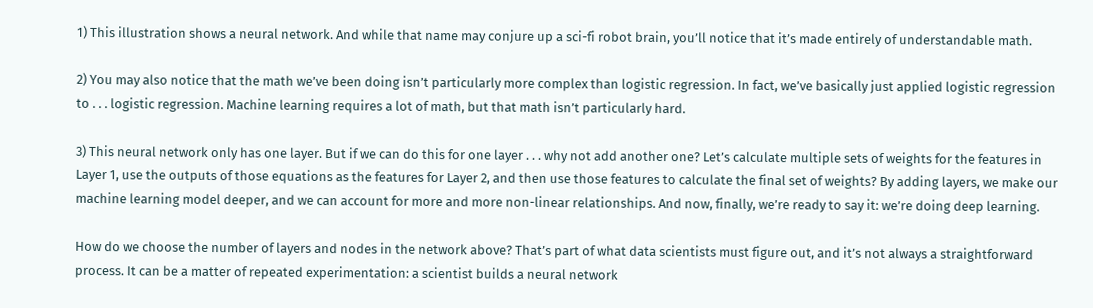1) This illustration shows a neural network. And while that name may conjure up a sci-fi robot brain, you’ll notice that it’s made entirely of understandable math.

2) You may also notice that the math we’ve been doing isn’t particularly more complex than logistic regression. In fact, we’ve basically just applied logistic regression to . . . logistic regression. Machine learning requires a lot of math, but that math isn’t particularly hard.

3) This neural network only has one layer. But if we can do this for one layer . . . why not add another one? Let’s calculate multiple sets of weights for the features in Layer 1, use the outputs of those equations as the features for Layer 2, and then use those features to calculate the final set of weights? By adding layers, we make our machine learning model deeper, and we can account for more and more non-linear relationships. And now, finally, we’re ready to say it: we’re doing deep learning.

How do we choose the number of layers and nodes in the network above? That’s part of what data scientists must figure out, and it’s not always a straightforward process. It can be a matter of repeated experimentation: a scientist builds a neural network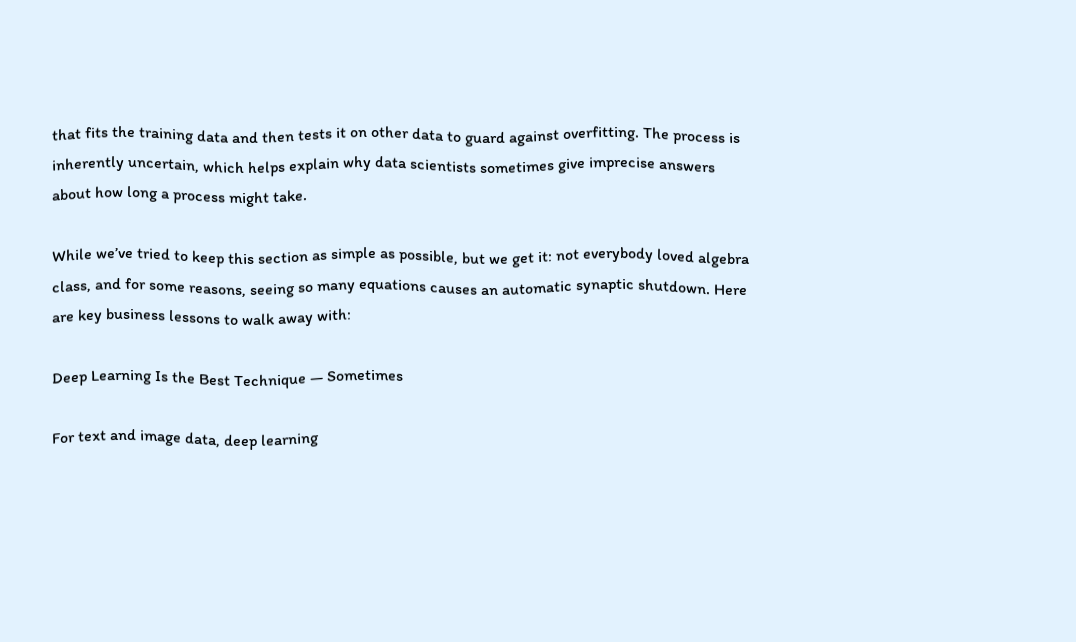that fits the training data and then tests it on other data to guard against overfitting. The process is inherently uncertain, which helps explain why data scientists sometimes give imprecise answers about how long a process might take.

While we’ve tried to keep this section as simple as possible, but we get it: not everybody loved algebra class, and for some reasons, seeing so many equations causes an automatic synaptic shutdown. Here are key business lessons to walk away with:

Deep Learning Is the Best Technique — Sometimes

For text and image data, deep learning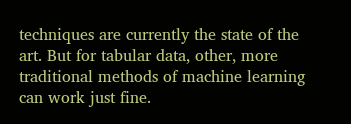techniques are currently the state of the art. But for tabular data, other, more traditional methods of machine learning can work just fine.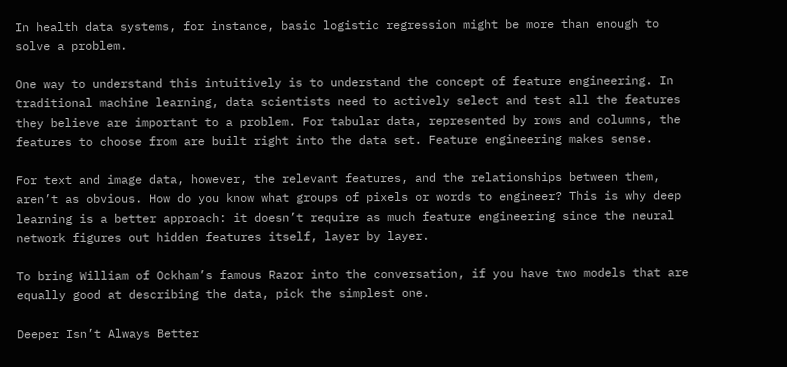In health data systems, for instance, basic logistic regression might be more than enough to solve a problem.

One way to understand this intuitively is to understand the concept of feature engineering. In traditional machine learning, data scientists need to actively select and test all the features they believe are important to a problem. For tabular data, represented by rows and columns, the features to choose from are built right into the data set. Feature engineering makes sense.

For text and image data, however, the relevant features, and the relationships between them, aren’t as obvious. How do you know what groups of pixels or words to engineer? This is why deep learning is a better approach: it doesn’t require as much feature engineering since the neural network figures out hidden features itself, layer by layer.

To bring William of Ockham’s famous Razor into the conversation, if you have two models that are equally good at describing the data, pick the simplest one.

Deeper Isn’t Always Better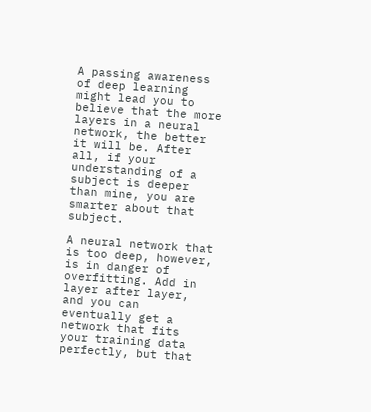A passing awareness of deep learning might lead you to believe that the more layers in a neural network, the better it will be. After all, if your understanding of a subject is deeper than mine, you are smarter about that subject.

A neural network that is too deep, however, is in danger of overfitting. Add in layer after layer, and you can eventually get a network that fits your training data perfectly, but that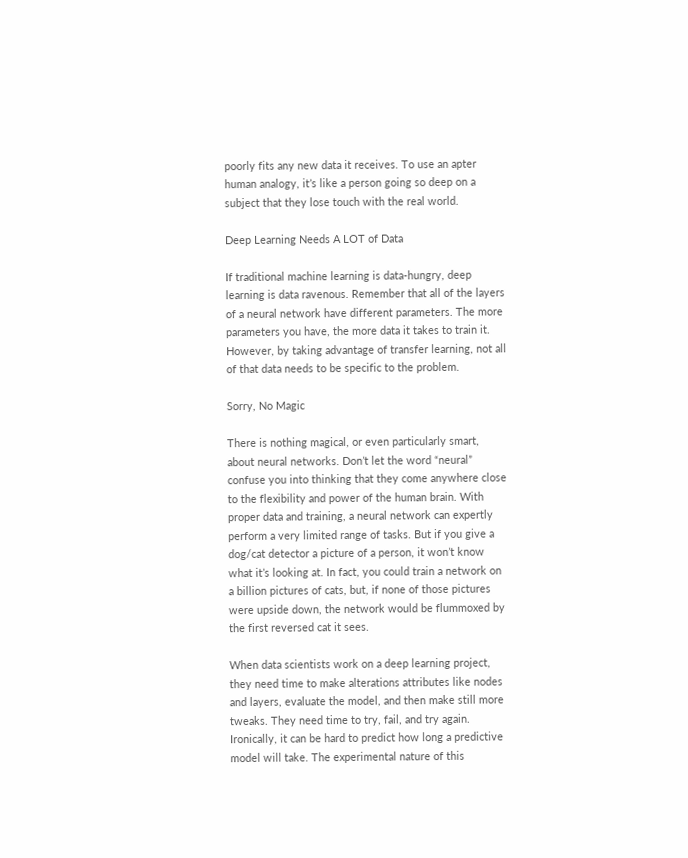poorly fits any new data it receives. To use an apter human analogy, it’s like a person going so deep on a subject that they lose touch with the real world.

Deep Learning Needs A LOT of Data

If traditional machine learning is data-hungry, deep learning is data ravenous. Remember that all of the layers of a neural network have different parameters. The more parameters you have, the more data it takes to train it. However, by taking advantage of transfer learning, not all of that data needs to be specific to the problem.

Sorry, No Magic

There is nothing magical, or even particularly smart, about neural networks. Don’t let the word “neural” confuse you into thinking that they come anywhere close to the flexibility and power of the human brain. With proper data and training, a neural network can expertly perform a very limited range of tasks. But if you give a dog/cat detector a picture of a person, it won’t know what it’s looking at. In fact, you could train a network on a billion pictures of cats, but, if none of those pictures were upside down, the network would be flummoxed by the first reversed cat it sees.

When data scientists work on a deep learning project, they need time to make alterations attributes like nodes and layers, evaluate the model, and then make still more tweaks. They need time to try, fail, and try again. Ironically, it can be hard to predict how long a predictive model will take. The experimental nature of this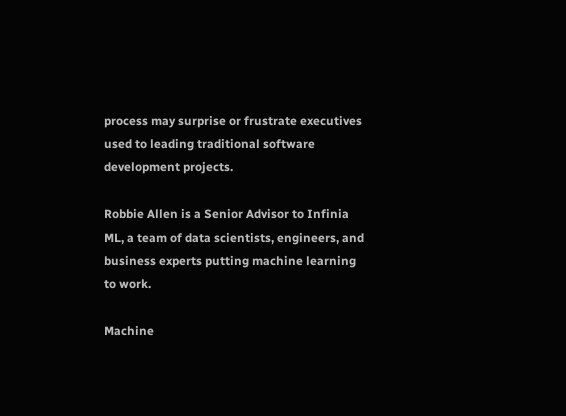process may surprise or frustrate executives used to leading traditional software development projects.

Robbie Allen is a Senior Advisor to Infinia ML, a team of data scientists, engineers, and business experts putting machine learning to work.

Machine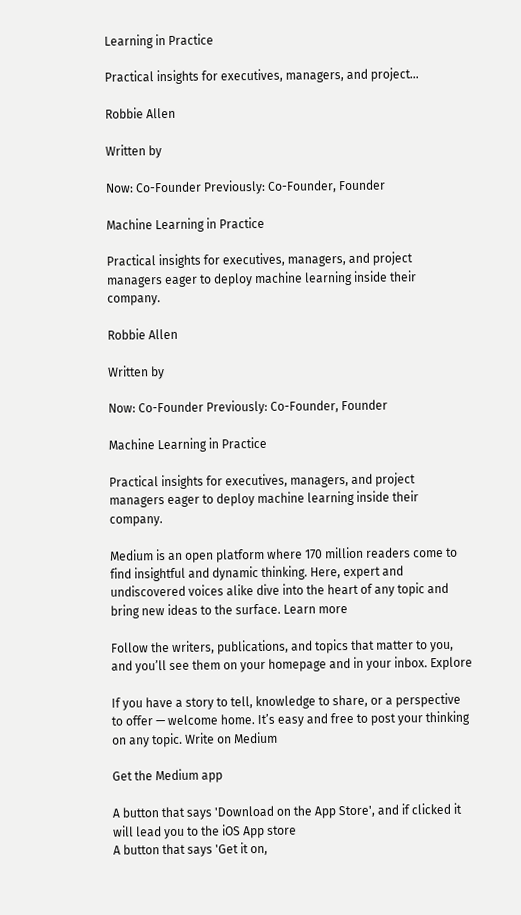Learning in Practice

Practical insights for executives, managers, and project…

Robbie Allen

Written by

Now: Co-Founder Previously: Co-Founder, Founder

Machine Learning in Practice

Practical insights for executives, managers, and project managers eager to deploy machine learning inside their company.

Robbie Allen

Written by

Now: Co-Founder Previously: Co-Founder, Founder

Machine Learning in Practice

Practical insights for executives, managers, and project managers eager to deploy machine learning inside their company.

Medium is an open platform where 170 million readers come to find insightful and dynamic thinking. Here, expert and undiscovered voices alike dive into the heart of any topic and bring new ideas to the surface. Learn more

Follow the writers, publications, and topics that matter to you, and you’ll see them on your homepage and in your inbox. Explore

If you have a story to tell, knowledge to share, or a perspective to offer — welcome home. It’s easy and free to post your thinking on any topic. Write on Medium

Get the Medium app

A button that says 'Download on the App Store', and if clicked it will lead you to the iOS App store
A button that says 'Get it on,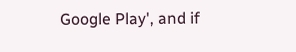Google Play', and if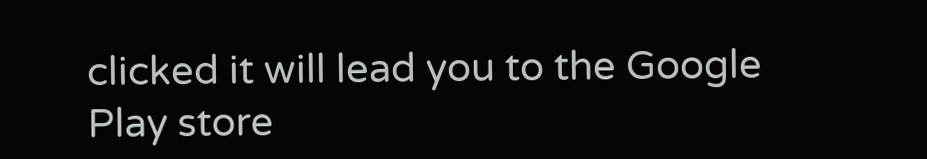clicked it will lead you to the Google Play store